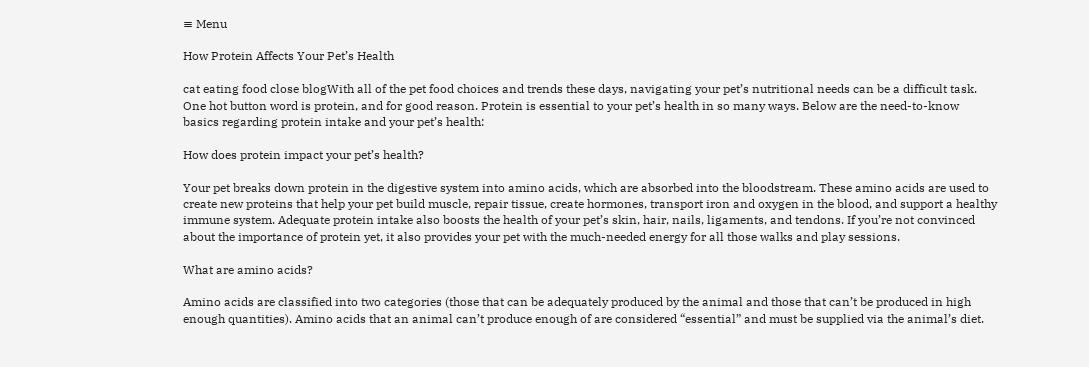≡ Menu

How Protein Affects Your Pet’s Health

cat eating food close blogWith all of the pet food choices and trends these days, navigating your pet’s nutritional needs can be a difficult task. One hot button word is protein, and for good reason. Protein is essential to your pet’s health in so many ways. Below are the need-to-know basics regarding protein intake and your pet’s health:

How does protein impact your pet’s health?

Your pet breaks down protein in the digestive system into amino acids, which are absorbed into the bloodstream. These amino acids are used to create new proteins that help your pet build muscle, repair tissue, create hormones, transport iron and oxygen in the blood, and support a healthy immune system. Adequate protein intake also boosts the health of your pet’s skin, hair, nails, ligaments, and tendons. If you’re not convinced about the importance of protein yet, it also provides your pet with the much-needed energy for all those walks and play sessions.

What are amino acids?

Amino acids are classified into two categories (those that can be adequately produced by the animal and those that can’t be produced in high enough quantities). Amino acids that an animal can’t produce enough of are considered “essential” and must be supplied via the animal’s diet.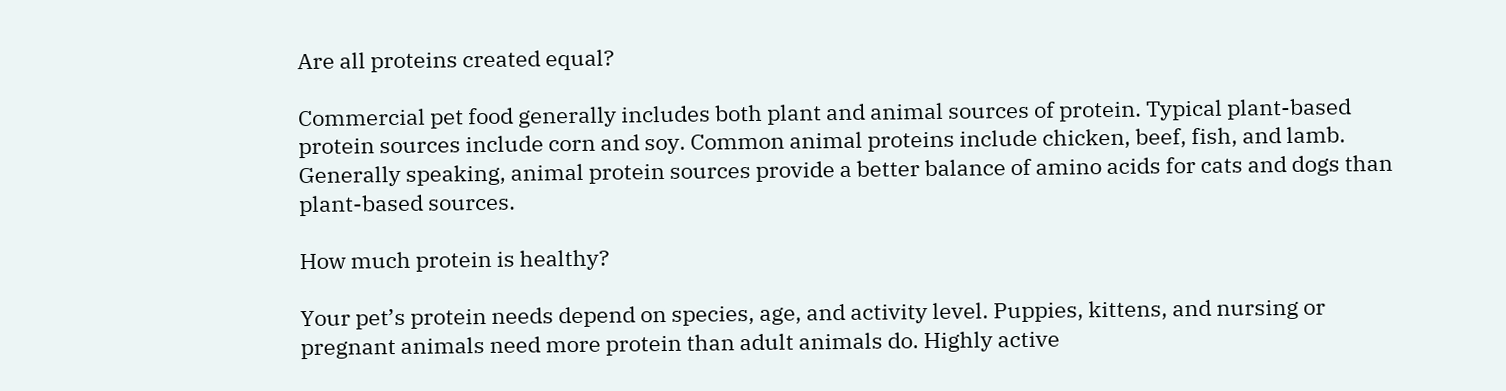Are all proteins created equal?

Commercial pet food generally includes both plant and animal sources of protein. Typical plant-based protein sources include corn and soy. Common animal proteins include chicken, beef, fish, and lamb. Generally speaking, animal protein sources provide a better balance of amino acids for cats and dogs than plant-based sources.

How much protein is healthy?

Your pet’s protein needs depend on species, age, and activity level. Puppies, kittens, and nursing or pregnant animals need more protein than adult animals do. Highly active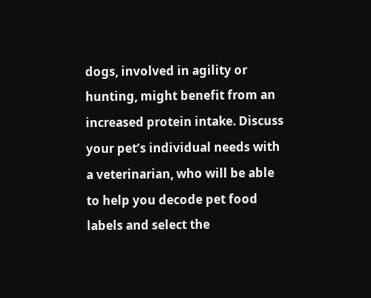dogs, involved in agility or hunting, might benefit from an increased protein intake. Discuss your pet’s individual needs with a veterinarian, who will be able to help you decode pet food labels and select the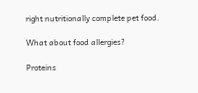right nutritionally complete pet food.

What about food allergies?

Proteins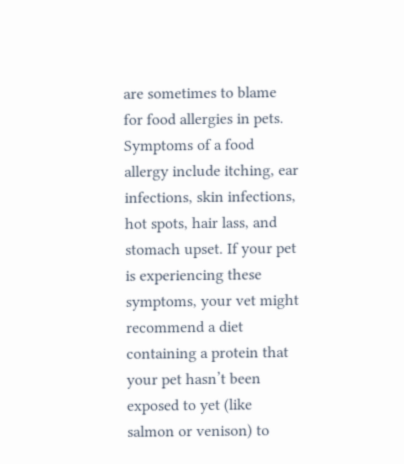are sometimes to blame for food allergies in pets. Symptoms of a food allergy include itching, ear infections, skin infections, hot spots, hair lass, and stomach upset. If your pet is experiencing these symptoms, your vet might recommend a diet containing a protein that your pet hasn’t been exposed to yet (like salmon or venison) to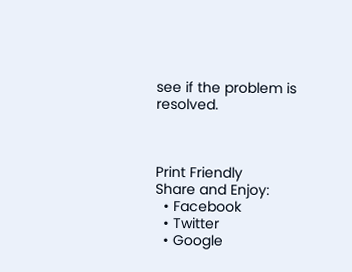see if the problem is resolved.



Print Friendly
Share and Enjoy:
  • Facebook
  • Twitter
  • Google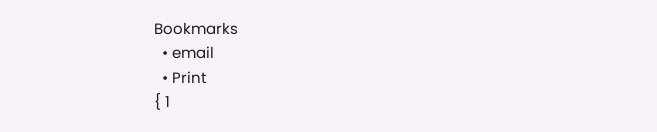Bookmarks
  • email
  • Print
{ 1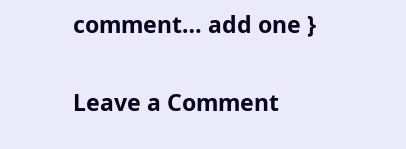comment… add one }

Leave a Comment